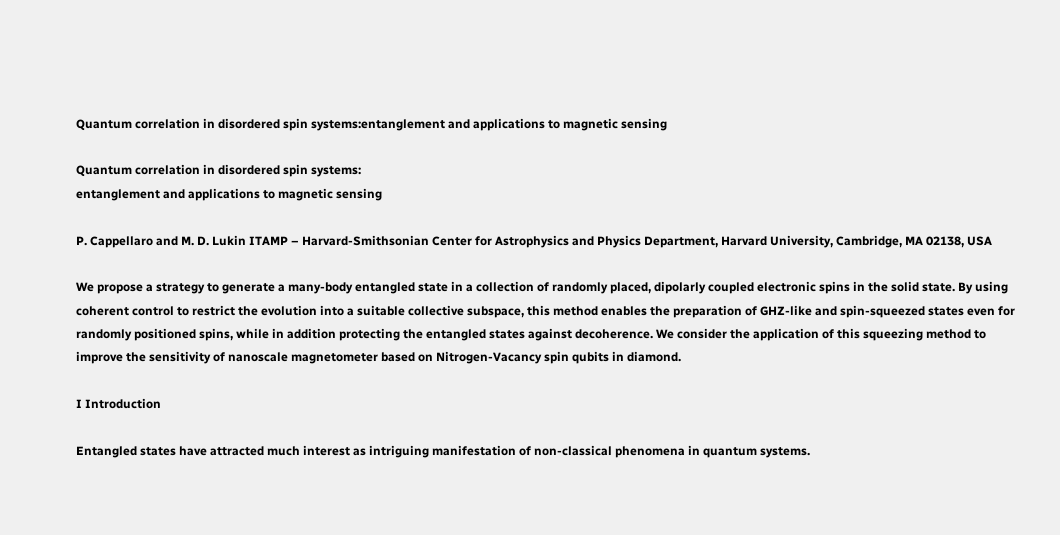Quantum correlation in disordered spin systems:entanglement and applications to magnetic sensing

Quantum correlation in disordered spin systems:
entanglement and applications to magnetic sensing

P. Cappellaro and M. D. Lukin ITAMP – Harvard-Smithsonian Center for Astrophysics and Physics Department, Harvard University, Cambridge, MA 02138, USA

We propose a strategy to generate a many-body entangled state in a collection of randomly placed, dipolarly coupled electronic spins in the solid state. By using coherent control to restrict the evolution into a suitable collective subspace, this method enables the preparation of GHZ-like and spin-squeezed states even for randomly positioned spins, while in addition protecting the entangled states against decoherence. We consider the application of this squeezing method to improve the sensitivity of nanoscale magnetometer based on Nitrogen-Vacancy spin qubits in diamond.

I Introduction

Entangled states have attracted much interest as intriguing manifestation of non-classical phenomena in quantum systems.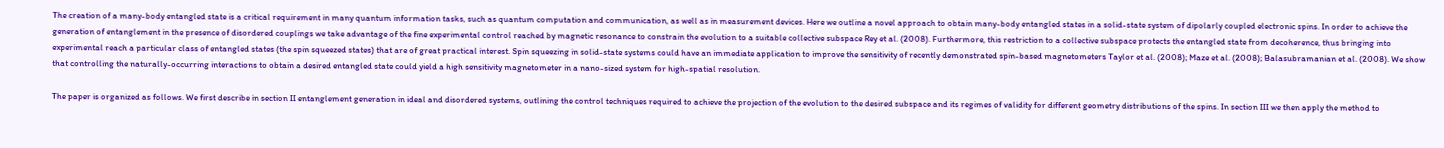The creation of a many-body entangled state is a critical requirement in many quantum information tasks, such as quantum computation and communication, as well as in measurement devices. Here we outline a novel approach to obtain many-body entangled states in a solid-state system of dipolarly coupled electronic spins. In order to achieve the generation of entanglement in the presence of disordered couplings we take advantage of the fine experimental control reached by magnetic resonance to constrain the evolution to a suitable collective subspace Rey et al. (2008). Furthermore, this restriction to a collective subspace protects the entangled state from decoherence, thus bringing into experimental reach a particular class of entangled states (the spin squeezed states) that are of great practical interest. Spin squeezing in solid-state systems could have an immediate application to improve the sensitivity of recently demonstrated spin-based magnetometers Taylor et al. (2008); Maze et al. (2008); Balasubramanian et al. (2008). We show that controlling the naturally-occurring interactions to obtain a desired entangled state could yield a high sensitivity magnetometer in a nano-sized system for high-spatial resolution.

The paper is organized as follows. We first describe in section II entanglement generation in ideal and disordered systems, outlining the control techniques required to achieve the projection of the evolution to the desired subspace and its regimes of validity for different geometry distributions of the spins. In section III we then apply the method to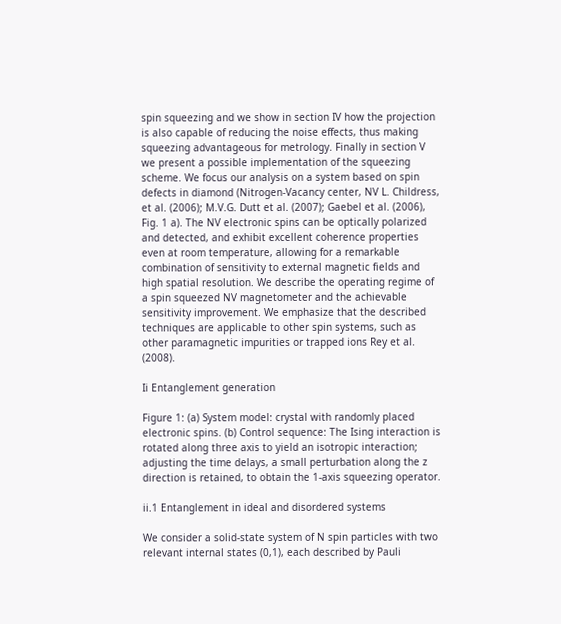spin squeezing and we show in section IV how the projection is also capable of reducing the noise effects, thus making squeezing advantageous for metrology. Finally in section V we present a possible implementation of the squeezing scheme. We focus our analysis on a system based on spin defects in diamond (Nitrogen-Vacancy center, NV L. Childress, et al. (2006); M.V.G. Dutt et al. (2007); Gaebel et al. (2006), Fig. 1 a). The NV electronic spins can be optically polarized and detected, and exhibit excellent coherence properties even at room temperature, allowing for a remarkable combination of sensitivity to external magnetic fields and high spatial resolution. We describe the operating regime of a spin squeezed NV magnetometer and the achievable sensitivity improvement. We emphasize that the described techniques are applicable to other spin systems, such as other paramagnetic impurities or trapped ions Rey et al. (2008).

Ii Entanglement generation

Figure 1: (a) System model: crystal with randomly placed electronic spins. (b) Control sequence: The Ising interaction is rotated along three axis to yield an isotropic interaction; adjusting the time delays, a small perturbation along the z direction is retained, to obtain the 1-axis squeezing operator.

ii.1 Entanglement in ideal and disordered systems

We consider a solid-state system of N spin particles with two relevant internal states (0,1), each described by Pauli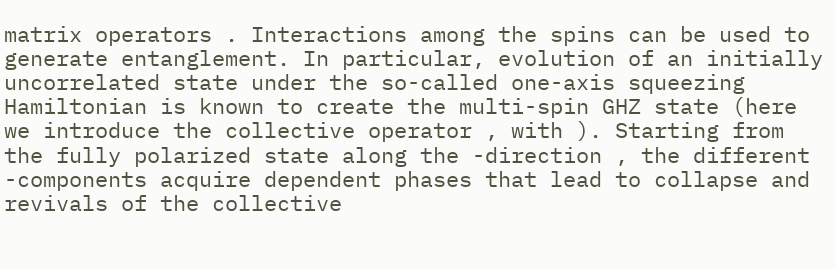matrix operators . Interactions among the spins can be used to generate entanglement. In particular, evolution of an initially uncorrelated state under the so-called one-axis squeezing Hamiltonian is known to create the multi-spin GHZ state (here we introduce the collective operator , with ). Starting from the fully polarized state along the -direction , the different -components acquire dependent phases that lead to collapse and revivals of the collective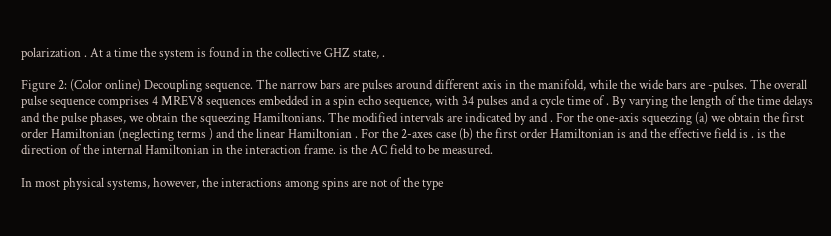polarization . At a time the system is found in the collective GHZ state, .

Figure 2: (Color online) Decoupling sequence. The narrow bars are pulses around different axis in the manifold, while the wide bars are -pulses. The overall pulse sequence comprises 4 MREV8 sequences embedded in a spin echo sequence, with 34 pulses and a cycle time of . By varying the length of the time delays and the pulse phases, we obtain the squeezing Hamiltonians. The modified intervals are indicated by and . For the one-axis squeezing (a) we obtain the first order Hamiltonian (neglecting terms ) and the linear Hamiltonian . For the 2-axes case (b) the first order Hamiltonian is and the effective field is . is the direction of the internal Hamiltonian in the interaction frame. is the AC field to be measured.

In most physical systems, however, the interactions among spins are not of the type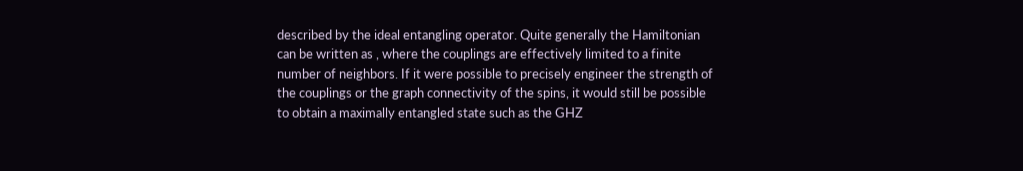described by the ideal entangling operator. Quite generally the Hamiltonian can be written as , where the couplings are effectively limited to a finite number of neighbors. If it were possible to precisely engineer the strength of the couplings or the graph connectivity of the spins, it would still be possible to obtain a maximally entangled state such as the GHZ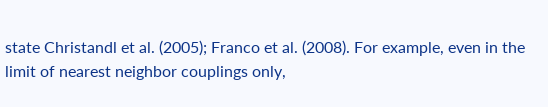state Christandl et al. (2005); Franco et al. (2008). For example, even in the limit of nearest neighbor couplings only,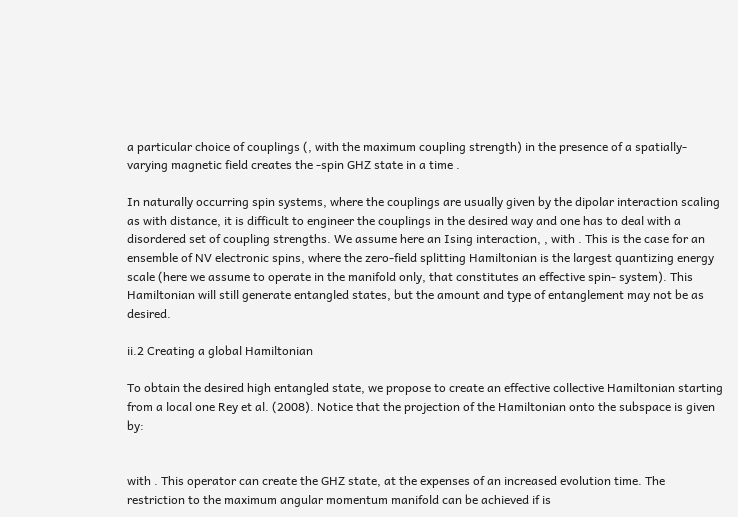a particular choice of couplings (, with the maximum coupling strength) in the presence of a spatially-varying magnetic field creates the -spin GHZ state in a time .

In naturally occurring spin systems, where the couplings are usually given by the dipolar interaction scaling as with distance, it is difficult to engineer the couplings in the desired way and one has to deal with a disordered set of coupling strengths. We assume here an Ising interaction, , with . This is the case for an ensemble of NV electronic spins, where the zero-field splitting Hamiltonian is the largest quantizing energy scale (here we assume to operate in the manifold only, that constitutes an effective spin- system). This Hamiltonian will still generate entangled states, but the amount and type of entanglement may not be as desired.

ii.2 Creating a global Hamiltonian

To obtain the desired high entangled state, we propose to create an effective collective Hamiltonian starting from a local one Rey et al. (2008). Notice that the projection of the Hamiltonian onto the subspace is given by:


with . This operator can create the GHZ state, at the expenses of an increased evolution time. The restriction to the maximum angular momentum manifold can be achieved if is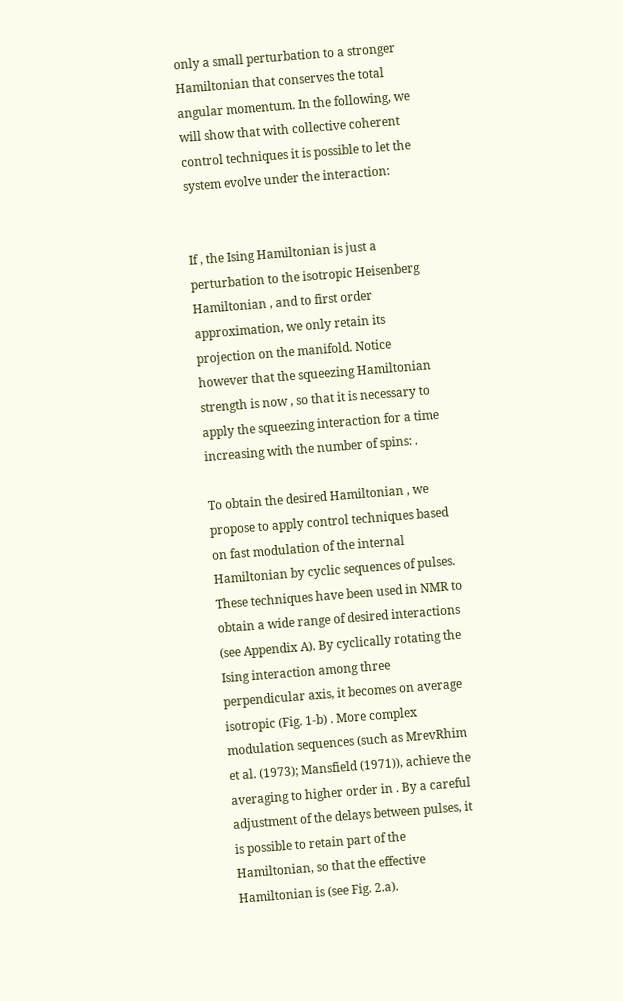only a small perturbation to a stronger Hamiltonian that conserves the total angular momentum. In the following, we will show that with collective coherent control techniques it is possible to let the system evolve under the interaction:


If , the Ising Hamiltonian is just a perturbation to the isotropic Heisenberg Hamiltonian , and to first order approximation, we only retain its projection on the manifold. Notice however that the squeezing Hamiltonian strength is now , so that it is necessary to apply the squeezing interaction for a time increasing with the number of spins: .

To obtain the desired Hamiltonian , we propose to apply control techniques based on fast modulation of the internal Hamiltonian by cyclic sequences of pulses. These techniques have been used in NMR to obtain a wide range of desired interactions (see Appendix A). By cyclically rotating the Ising interaction among three perpendicular axis, it becomes on average isotropic (Fig. 1-b) . More complex modulation sequences (such as MrevRhim et al. (1973); Mansfield (1971)), achieve the averaging to higher order in . By a careful adjustment of the delays between pulses, it is possible to retain part of the Hamiltonian, so that the effective Hamiltonian is (see Fig. 2.a).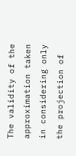The validity of the approximation taken in considering only the projection of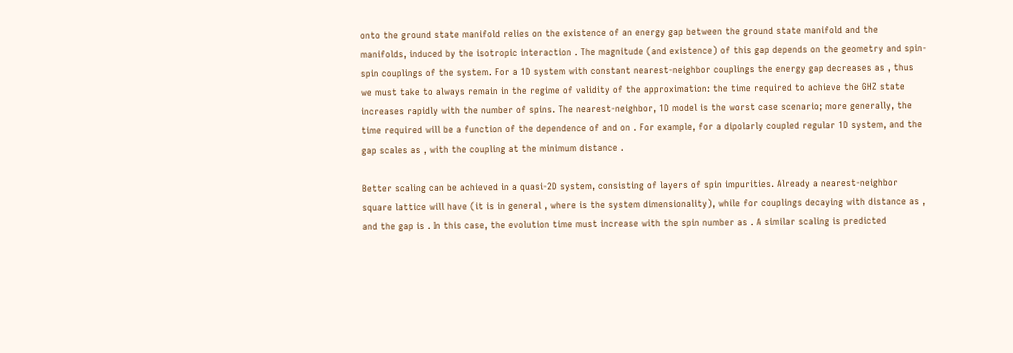onto the ground state manifold relies on the existence of an energy gap between the ground state manifold and the manifolds, induced by the isotropic interaction . The magnitude (and existence) of this gap depends on the geometry and spin-spin couplings of the system. For a 1D system with constant nearest-neighbor couplings the energy gap decreases as , thus we must take to always remain in the regime of validity of the approximation: the time required to achieve the GHZ state increases rapidly with the number of spins. The nearest-neighbor, 1D model is the worst case scenario; more generally, the time required will be a function of the dependence of and on . For example, for a dipolarly coupled regular 1D system, and the gap scales as , with the coupling at the minimum distance .

Better scaling can be achieved in a quasi-2D system, consisting of layers of spin impurities. Already a nearest-neighbor square lattice will have (it is in general , where is the system dimensionality), while for couplings decaying with distance as , and the gap is . In this case, the evolution time must increase with the spin number as . A similar scaling is predicted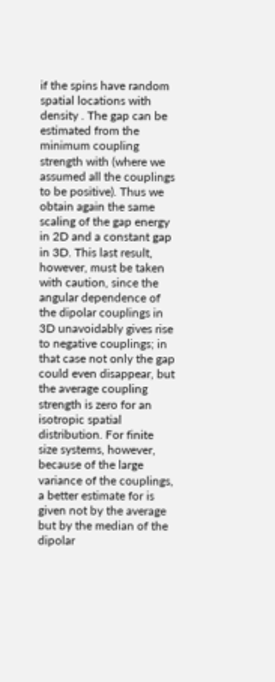if the spins have random spatial locations with density . The gap can be estimated from the minimum coupling strength with (where we assumed all the couplings to be positive). Thus we obtain again the same scaling of the gap energy in 2D and a constant gap in 3D. This last result, however, must be taken with caution, since the angular dependence of the dipolar couplings in 3D unavoidably gives rise to negative couplings; in that case not only the gap could even disappear, but the average coupling strength is zero for an isotropic spatial distribution. For finite size systems, however, because of the large variance of the couplings, a better estimate for is given not by the average but by the median of the dipolar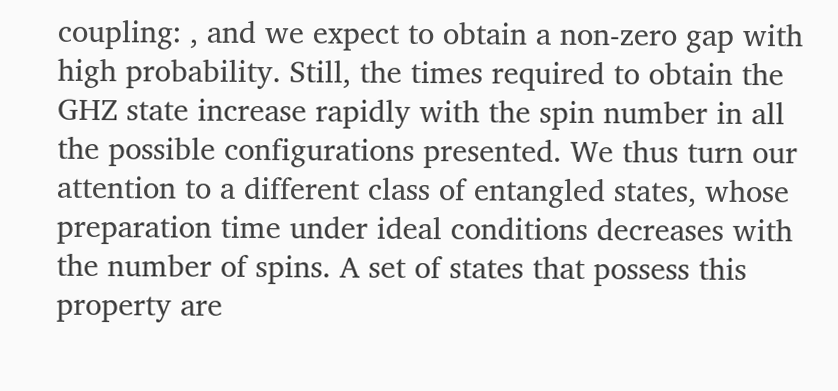coupling: , and we expect to obtain a non-zero gap with high probability. Still, the times required to obtain the GHZ state increase rapidly with the spin number in all the possible configurations presented. We thus turn our attention to a different class of entangled states, whose preparation time under ideal conditions decreases with the number of spins. A set of states that possess this property are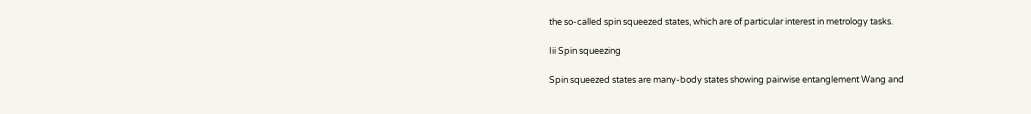the so-called spin squeezed states, which are of particular interest in metrology tasks.

Iii Spin squeezing

Spin squeezed states are many-body states showing pairwise entanglement Wang and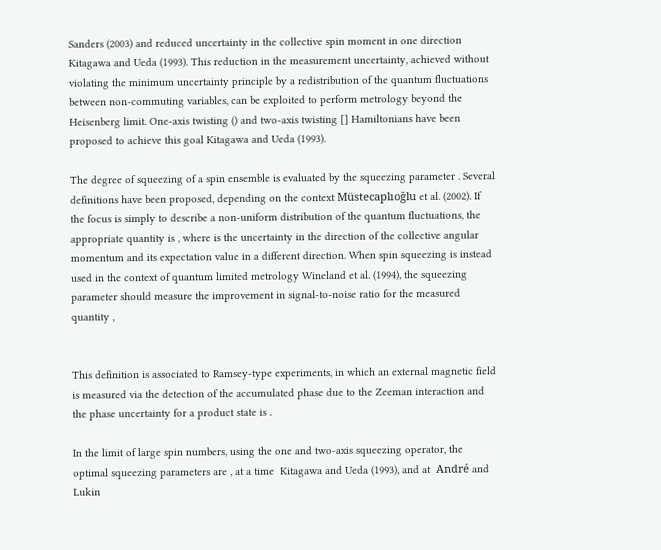Sanders (2003) and reduced uncertainty in the collective spin moment in one direction Kitagawa and Ueda (1993). This reduction in the measurement uncertainty, achieved without violating the minimum uncertainty principle by a redistribution of the quantum fluctuations between non-commuting variables, can be exploited to perform metrology beyond the Heisenberg limit. One-axis twisting () and two-axis twisting [] Hamiltonians have been proposed to achieve this goal Kitagawa and Ueda (1993).

The degree of squeezing of a spin ensemble is evaluated by the squeezing parameter . Several definitions have been proposed, depending on the context Müstecaplıoğlu et al. (2002). If the focus is simply to describe a non-uniform distribution of the quantum fluctuations, the appropriate quantity is , where is the uncertainty in the direction of the collective angular momentum and its expectation value in a different direction. When spin squeezing is instead used in the context of quantum limited metrology Wineland et al. (1994), the squeezing parameter should measure the improvement in signal-to-noise ratio for the measured quantity ,


This definition is associated to Ramsey-type experiments, in which an external magnetic field is measured via the detection of the accumulated phase due to the Zeeman interaction and the phase uncertainty for a product state is .

In the limit of large spin numbers, using the one and two-axis squeezing operator, the optimal squeezing parameters are , at a time  Kitagawa and Ueda (1993), and at  André and Lukin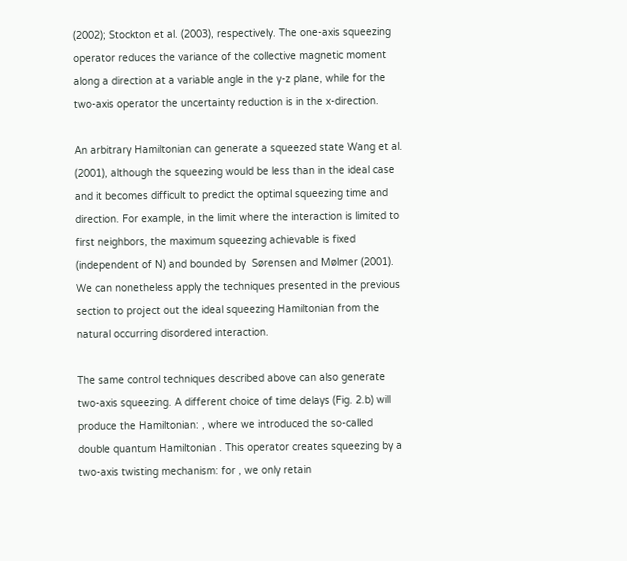(2002); Stockton et al. (2003), respectively. The one-axis squeezing operator reduces the variance of the collective magnetic moment along a direction at a variable angle in the y-z plane, while for the two-axis operator the uncertainty reduction is in the x-direction.

An arbitrary Hamiltonian can generate a squeezed state Wang et al. (2001), although the squeezing would be less than in the ideal case and it becomes difficult to predict the optimal squeezing time and direction. For example, in the limit where the interaction is limited to first neighbors, the maximum squeezing achievable is fixed (independent of N) and bounded by  Sørensen and Mølmer (2001). We can nonetheless apply the techniques presented in the previous section to project out the ideal squeezing Hamiltonian from the natural occurring disordered interaction.

The same control techniques described above can also generate two-axis squeezing. A different choice of time delays (Fig. 2.b) will produce the Hamiltonian: , where we introduced the so-called double quantum Hamiltonian . This operator creates squeezing by a two-axis twisting mechanism: for , we only retain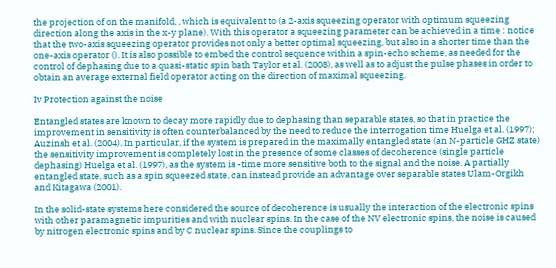the projection of on the manifold, , which is equivalent to (a 2-axis squeezing operator with optimum squeezing direction along the axis in the x-y plane). With this operator a squeezing parameter can be achieved in a time : notice that the two-axis squeezing operator provides not only a better optimal squeezing, but also in a shorter time than the one-axis operator (). It is also possible to embed the control sequence within a spin-echo scheme, as needed for the control of dephasing due to a quasi-static spin bath Taylor et al. (2008), as well as to adjust the pulse phases in order to obtain an average external field operator acting on the direction of maximal squeezing.

Iv Protection against the noise

Entangled states are known to decay more rapidly due to dephasing than separable states, so that in practice the improvement in sensitivity is often counterbalanced by the need to reduce the interrogation time Huelga et al. (1997); Auzinsh et al. (2004). In particular, if the system is prepared in the maximally entangled state (an N-particle GHZ state) the sensitivity improvement is completely lost in the presence of some classes of decoherence (single particle dephasing) Huelga et al. (1997), as the system is -time more sensitive both to the signal and the noise. A partially entangled state, such as a spin squeezed state, can instead provide an advantage over separable states Ulam-Orgikh and Kitagawa (2001).

In the solid-state systems here considered the source of decoherence is usually the interaction of the electronic spins with other paramagnetic impurities and with nuclear spins. In the case of the NV electronic spins, the noise is caused by nitrogen electronic spins and by C nuclear spins. Since the couplings to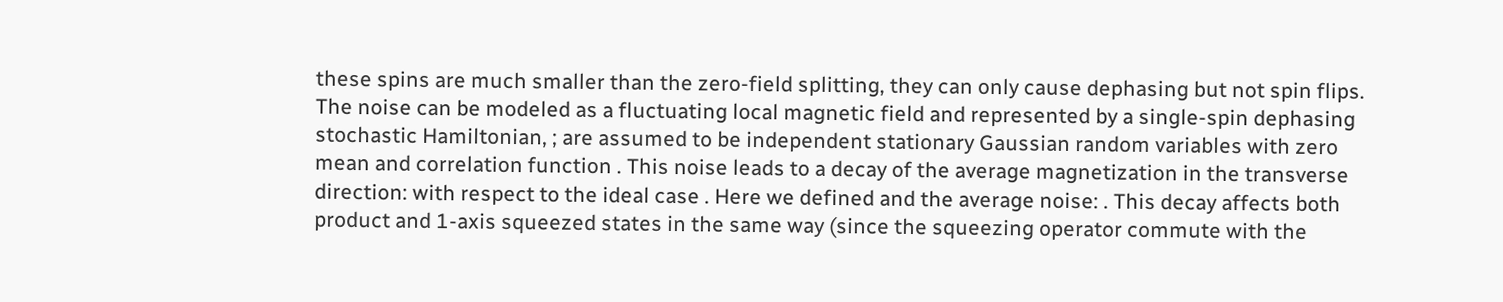these spins are much smaller than the zero-field splitting, they can only cause dephasing but not spin flips. The noise can be modeled as a fluctuating local magnetic field and represented by a single-spin dephasing stochastic Hamiltonian, ; are assumed to be independent stationary Gaussian random variables with zero mean and correlation function . This noise leads to a decay of the average magnetization in the transverse direction: with respect to the ideal case . Here we defined and the average noise: . This decay affects both product and 1-axis squeezed states in the same way (since the squeezing operator commute with the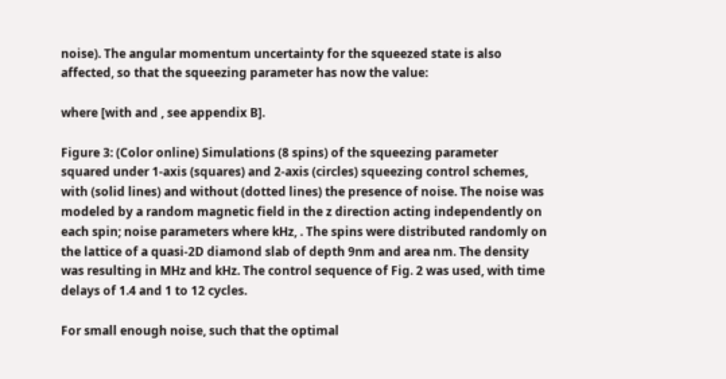noise). The angular momentum uncertainty for the squeezed state is also affected, so that the squeezing parameter has now the value:

where [with and , see appendix B].

Figure 3: (Color online) Simulations (8 spins) of the squeezing parameter squared under 1-axis (squares) and 2-axis (circles) squeezing control schemes, with (solid lines) and without (dotted lines) the presence of noise. The noise was modeled by a random magnetic field in the z direction acting independently on each spin; noise parameters where kHz, . The spins were distributed randomly on the lattice of a quasi-2D diamond slab of depth 9nm and area nm. The density was resulting in MHz and kHz. The control sequence of Fig. 2 was used, with time delays of 1.4 and 1 to 12 cycles.

For small enough noise, such that the optimal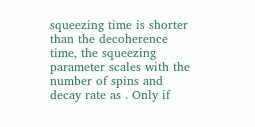squeezing time is shorter than the decoherence time, the squeezing parameter scales with the number of spins and decay rate as . Only if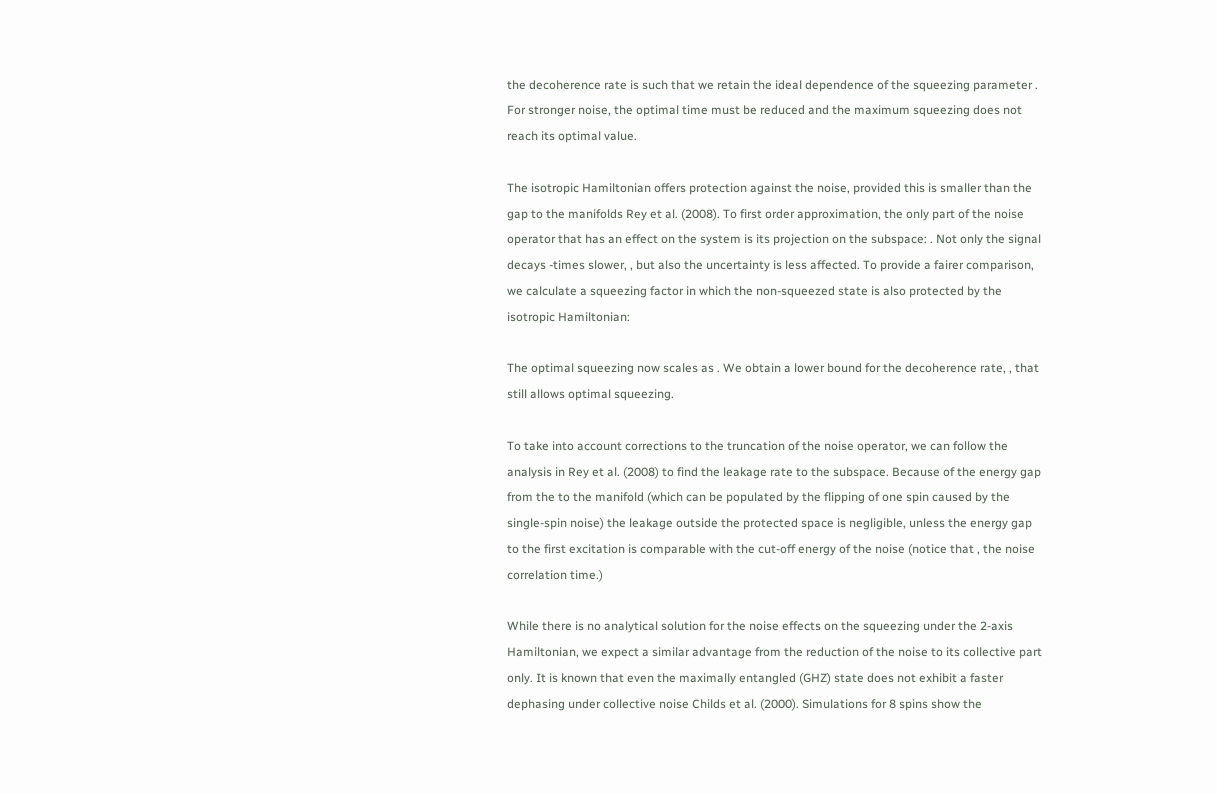the decoherence rate is such that we retain the ideal dependence of the squeezing parameter . For stronger noise, the optimal time must be reduced and the maximum squeezing does not reach its optimal value.

The isotropic Hamiltonian offers protection against the noise, provided this is smaller than the gap to the manifolds Rey et al. (2008). To first order approximation, the only part of the noise operator that has an effect on the system is its projection on the subspace: . Not only the signal decays -times slower, , but also the uncertainty is less affected. To provide a fairer comparison, we calculate a squeezing factor in which the non-squeezed state is also protected by the isotropic Hamiltonian:

The optimal squeezing now scales as . We obtain a lower bound for the decoherence rate, , that still allows optimal squeezing.

To take into account corrections to the truncation of the noise operator, we can follow the analysis in Rey et al. (2008) to find the leakage rate to the subspace. Because of the energy gap from the to the manifold (which can be populated by the flipping of one spin caused by the single-spin noise) the leakage outside the protected space is negligible, unless the energy gap to the first excitation is comparable with the cut-off energy of the noise (notice that , the noise correlation time.)

While there is no analytical solution for the noise effects on the squeezing under the 2-axis Hamiltonian, we expect a similar advantage from the reduction of the noise to its collective part only. It is known that even the maximally entangled (GHZ) state does not exhibit a faster dephasing under collective noise Childs et al. (2000). Simulations for 8 spins show the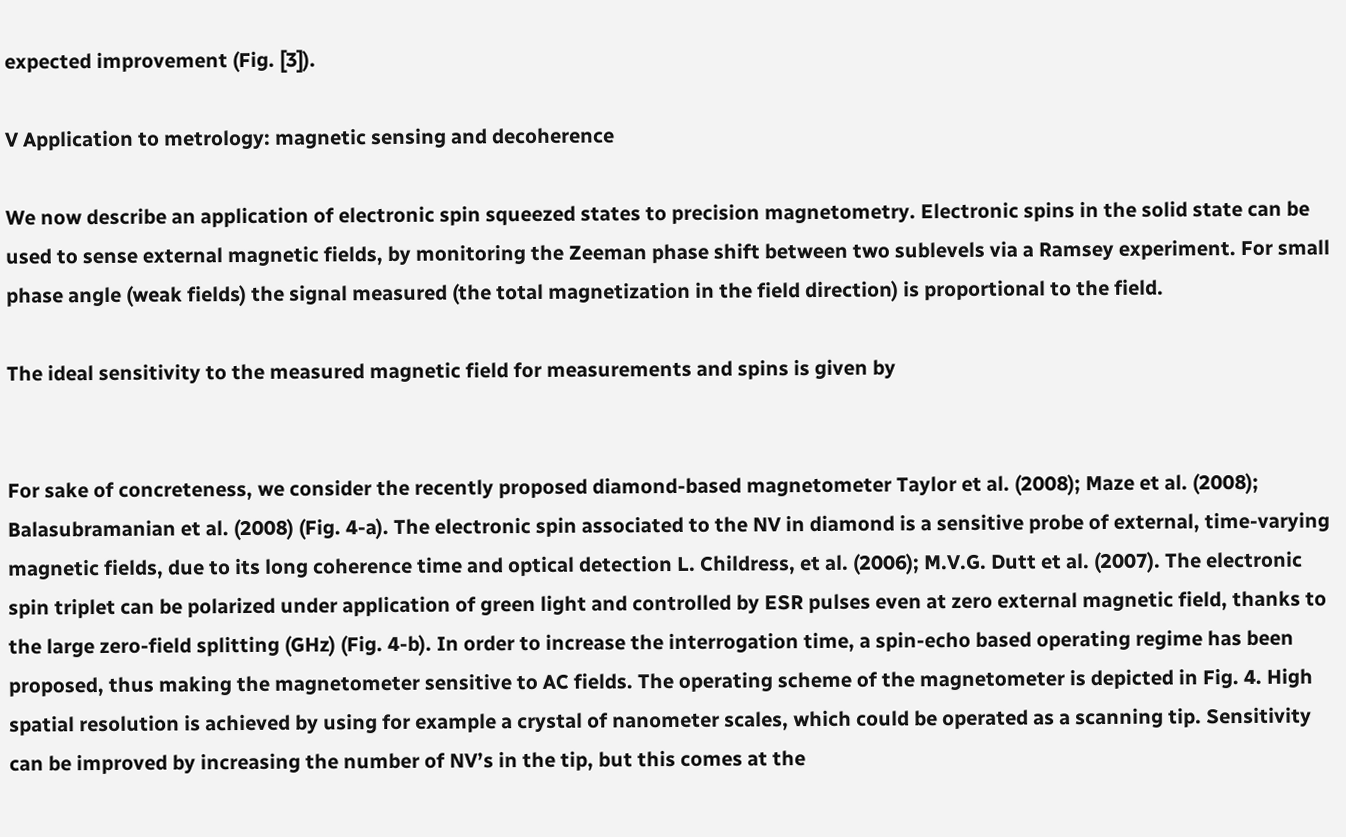expected improvement (Fig. [3]).

V Application to metrology: magnetic sensing and decoherence

We now describe an application of electronic spin squeezed states to precision magnetometry. Electronic spins in the solid state can be used to sense external magnetic fields, by monitoring the Zeeman phase shift between two sublevels via a Ramsey experiment. For small phase angle (weak fields) the signal measured (the total magnetization in the field direction) is proportional to the field.

The ideal sensitivity to the measured magnetic field for measurements and spins is given by


For sake of concreteness, we consider the recently proposed diamond-based magnetometer Taylor et al. (2008); Maze et al. (2008); Balasubramanian et al. (2008) (Fig. 4-a). The electronic spin associated to the NV in diamond is a sensitive probe of external, time-varying magnetic fields, due to its long coherence time and optical detection L. Childress, et al. (2006); M.V.G. Dutt et al. (2007). The electronic spin triplet can be polarized under application of green light and controlled by ESR pulses even at zero external magnetic field, thanks to the large zero-field splitting (GHz) (Fig. 4-b). In order to increase the interrogation time, a spin-echo based operating regime has been proposed, thus making the magnetometer sensitive to AC fields. The operating scheme of the magnetometer is depicted in Fig. 4. High spatial resolution is achieved by using for example a crystal of nanometer scales, which could be operated as a scanning tip. Sensitivity can be improved by increasing the number of NV’s in the tip, but this comes at the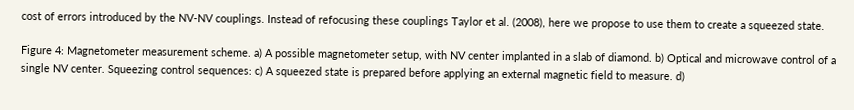cost of errors introduced by the NV-NV couplings. Instead of refocusing these couplings Taylor et al. (2008), here we propose to use them to create a squeezed state.

Figure 4: Magnetometer measurement scheme. a) A possible magnetometer setup, with NV center implanted in a slab of diamond. b) Optical and microwave control of a single NV center. Squeezing control sequences: c) A squeezed state is prepared before applying an external magnetic field to measure. d)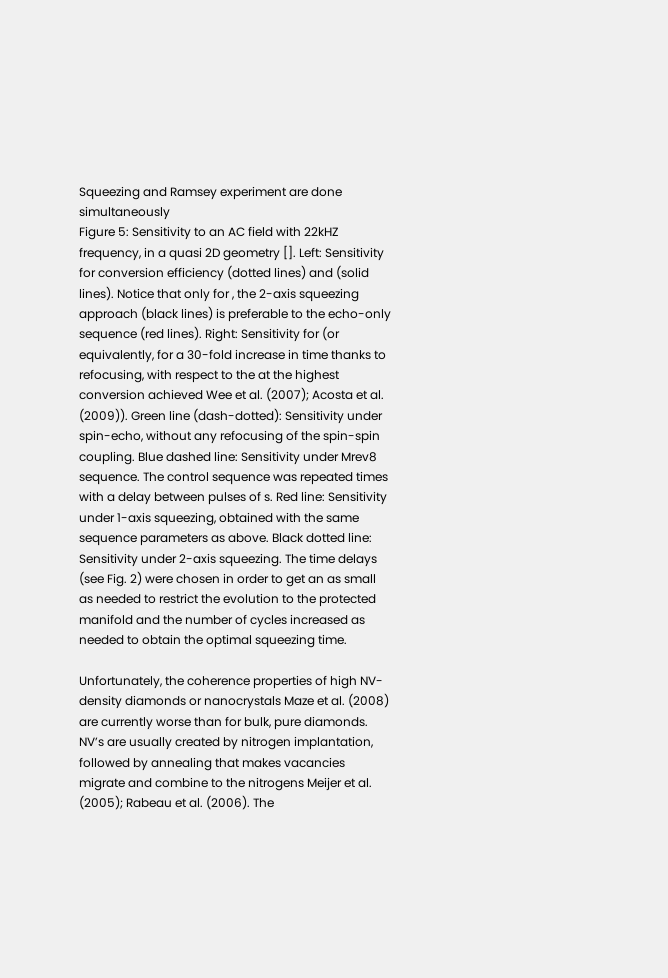Squeezing and Ramsey experiment are done simultaneously
Figure 5: Sensitivity to an AC field with 22kHZ frequency, in a quasi 2D geometry []. Left: Sensitivity for conversion efficiency (dotted lines) and (solid lines). Notice that only for , the 2-axis squeezing approach (black lines) is preferable to the echo-only sequence (red lines). Right: Sensitivity for (or equivalently, for a 30-fold increase in time thanks to refocusing, with respect to the at the highest conversion achieved Wee et al. (2007); Acosta et al. (2009)). Green line (dash-dotted): Sensitivity under spin-echo, without any refocusing of the spin-spin coupling. Blue dashed line: Sensitivity under Mrev8 sequence. The control sequence was repeated times with a delay between pulses of s. Red line: Sensitivity under 1-axis squeezing, obtained with the same sequence parameters as above. Black dotted line: Sensitivity under 2-axis squeezing. The time delays (see Fig. 2) were chosen in order to get an as small as needed to restrict the evolution to the protected manifold and the number of cycles increased as needed to obtain the optimal squeezing time.

Unfortunately, the coherence properties of high NV-density diamonds or nanocrystals Maze et al. (2008) are currently worse than for bulk, pure diamonds. NV’s are usually created by nitrogen implantation, followed by annealing that makes vacancies migrate and combine to the nitrogens Meijer et al. (2005); Rabeau et al. (2006). The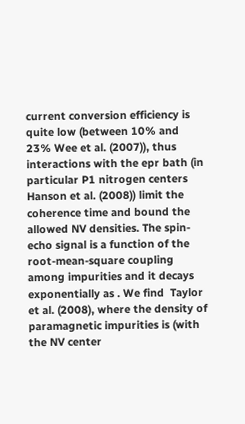current conversion efficiency is quite low (between 10% and 23% Wee et al. (2007)), thus interactions with the epr bath (in particular P1 nitrogen centers Hanson et al. (2008)) limit the coherence time and bound the allowed NV densities. The spin-echo signal is a function of the root-mean-square coupling among impurities and it decays exponentially as . We find  Taylor et al. (2008), where the density of paramagnetic impurities is (with the NV center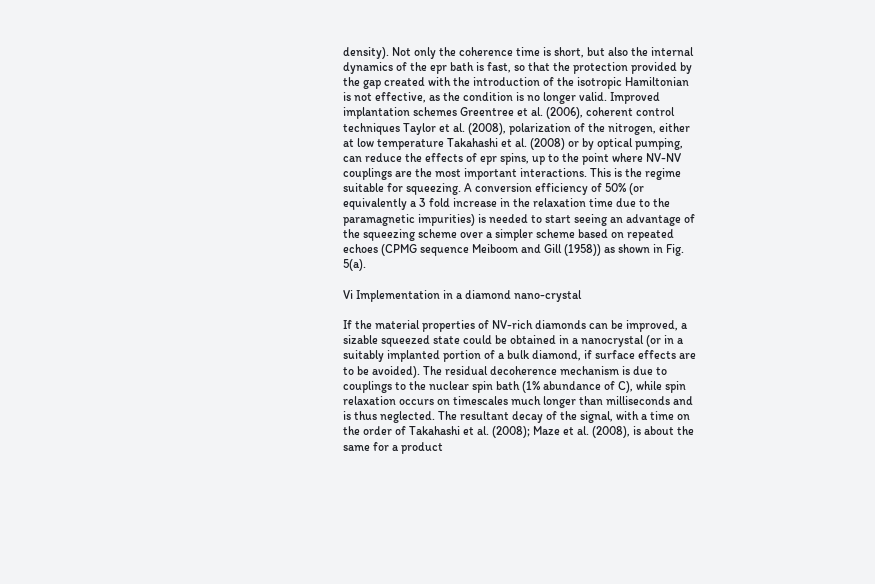density). Not only the coherence time is short, but also the internal dynamics of the epr bath is fast, so that the protection provided by the gap created with the introduction of the isotropic Hamiltonian is not effective, as the condition is no longer valid. Improved implantation schemes Greentree et al. (2006), coherent control techniques Taylor et al. (2008), polarization of the nitrogen, either at low temperature Takahashi et al. (2008) or by optical pumping, can reduce the effects of epr spins, up to the point where NV-NV couplings are the most important interactions. This is the regime suitable for squeezing. A conversion efficiency of 50% (or equivalently a 3 fold increase in the relaxation time due to the paramagnetic impurities) is needed to start seeing an advantage of the squeezing scheme over a simpler scheme based on repeated echoes (CPMG sequence Meiboom and Gill (1958)) as shown in Fig. 5(a).

Vi Implementation in a diamond nano-crystal

If the material properties of NV-rich diamonds can be improved, a sizable squeezed state could be obtained in a nanocrystal (or in a suitably implanted portion of a bulk diamond, if surface effects are to be avoided). The residual decoherence mechanism is due to couplings to the nuclear spin bath (1% abundance of C), while spin relaxation occurs on timescales much longer than milliseconds and is thus neglected. The resultant decay of the signal, with a time on the order of Takahashi et al. (2008); Maze et al. (2008), is about the same for a product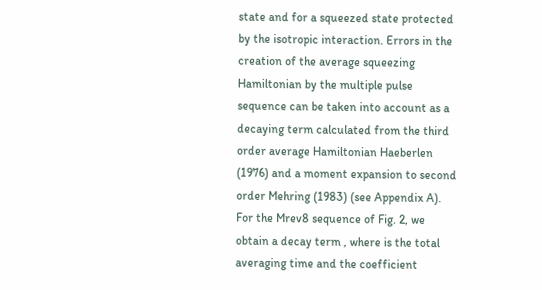state and for a squeezed state protected by the isotropic interaction. Errors in the creation of the average squeezing Hamiltonian by the multiple pulse sequence can be taken into account as a decaying term calculated from the third order average Hamiltonian Haeberlen (1976) and a moment expansion to second order Mehring (1983) (see Appendix A). For the Mrev8 sequence of Fig. 2, we obtain a decay term , where is the total averaging time and the coefficient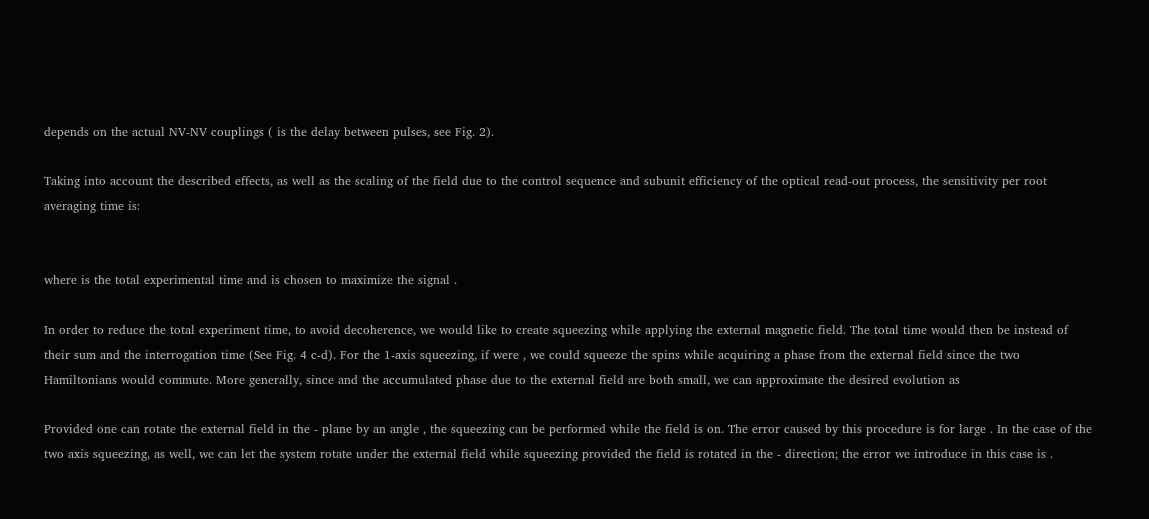depends on the actual NV-NV couplings ( is the delay between pulses, see Fig. 2).

Taking into account the described effects, as well as the scaling of the field due to the control sequence and subunit efficiency of the optical read-out process, the sensitivity per root averaging time is:


where is the total experimental time and is chosen to maximize the signal .

In order to reduce the total experiment time, to avoid decoherence, we would like to create squeezing while applying the external magnetic field. The total time would then be instead of their sum and the interrogation time (See Fig. 4 c-d). For the 1-axis squeezing, if were , we could squeeze the spins while acquiring a phase from the external field since the two Hamiltonians would commute. More generally, since and the accumulated phase due to the external field are both small, we can approximate the desired evolution as

Provided one can rotate the external field in the - plane by an angle , the squeezing can be performed while the field is on. The error caused by this procedure is for large . In the case of the two axis squeezing, as well, we can let the system rotate under the external field while squeezing provided the field is rotated in the - direction; the error we introduce in this case is .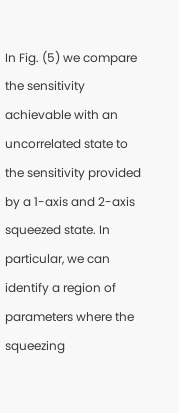In Fig. (5) we compare the sensitivity achievable with an uncorrelated state to the sensitivity provided by a 1-axis and 2-axis squeezed state. In particular, we can identify a region of parameters where the squeezing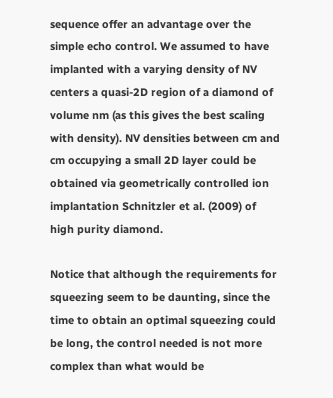sequence offer an advantage over the simple echo control. We assumed to have implanted with a varying density of NV centers a quasi-2D region of a diamond of volume nm (as this gives the best scaling with density). NV densities between cm and cm occupying a small 2D layer could be obtained via geometrically controlled ion implantation Schnitzler et al. (2009) of high purity diamond.

Notice that although the requirements for squeezing seem to be daunting, since the time to obtain an optimal squeezing could be long, the control needed is not more complex than what would be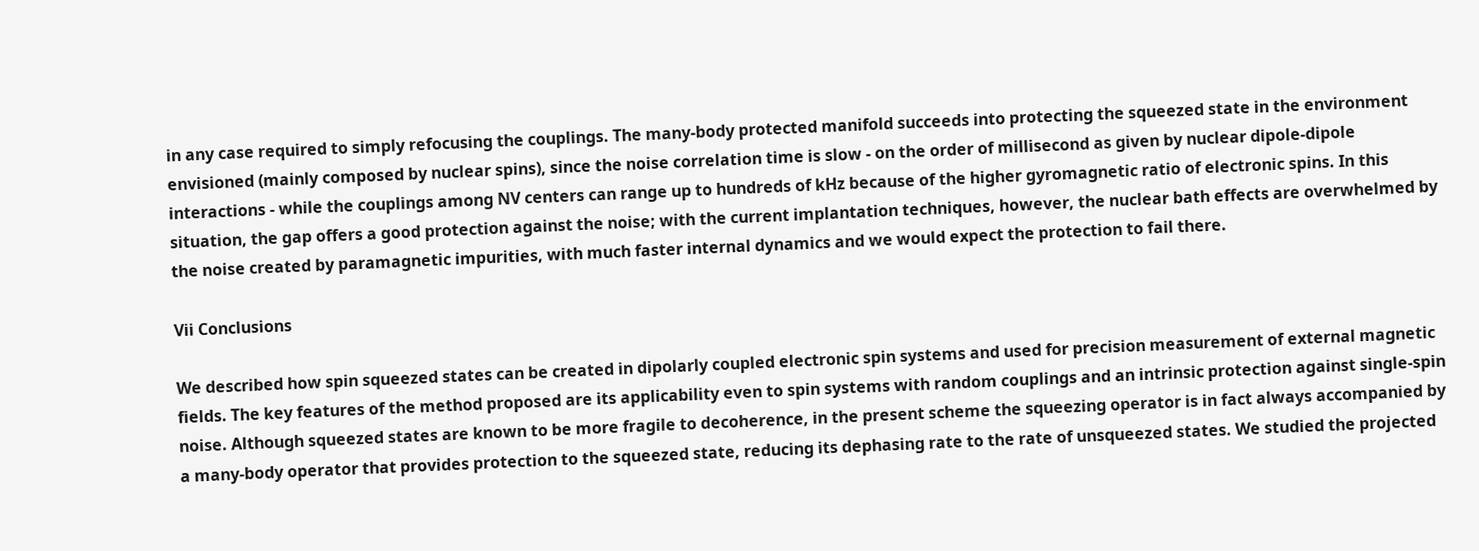in any case required to simply refocusing the couplings. The many-body protected manifold succeeds into protecting the squeezed state in the environment envisioned (mainly composed by nuclear spins), since the noise correlation time is slow - on the order of millisecond as given by nuclear dipole-dipole interactions - while the couplings among NV centers can range up to hundreds of kHz because of the higher gyromagnetic ratio of electronic spins. In this situation, the gap offers a good protection against the noise; with the current implantation techniques, however, the nuclear bath effects are overwhelmed by the noise created by paramagnetic impurities, with much faster internal dynamics and we would expect the protection to fail there.

Vii Conclusions

We described how spin squeezed states can be created in dipolarly coupled electronic spin systems and used for precision measurement of external magnetic fields. The key features of the method proposed are its applicability even to spin systems with random couplings and an intrinsic protection against single-spin noise. Although squeezed states are known to be more fragile to decoherence, in the present scheme the squeezing operator is in fact always accompanied by a many-body operator that provides protection to the squeezed state, reducing its dephasing rate to the rate of unsqueezed states. We studied the projected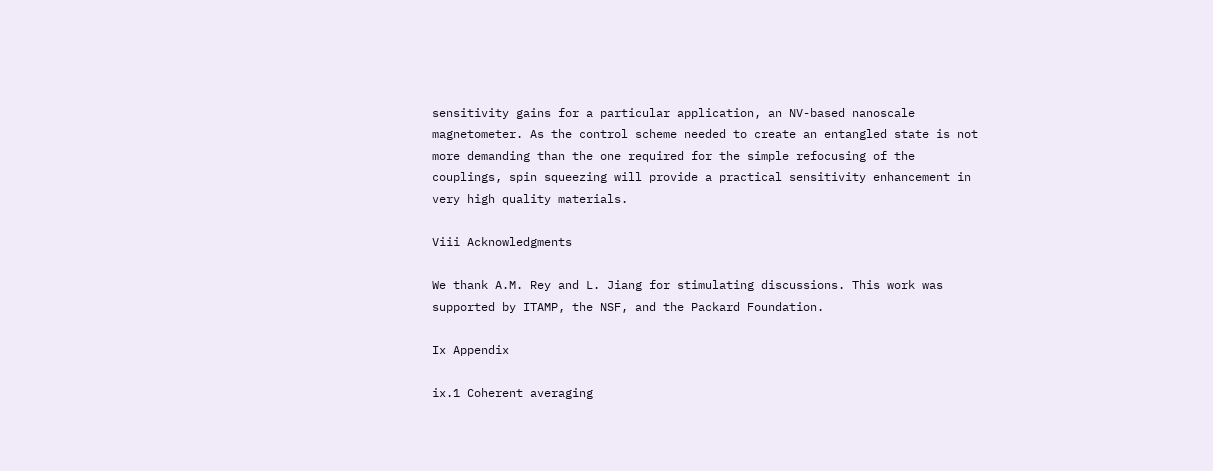sensitivity gains for a particular application, an NV-based nanoscale magnetometer. As the control scheme needed to create an entangled state is not more demanding than the one required for the simple refocusing of the couplings, spin squeezing will provide a practical sensitivity enhancement in very high quality materials.

Viii Acknowledgments

We thank A.M. Rey and L. Jiang for stimulating discussions. This work was supported by ITAMP, the NSF, and the Packard Foundation.

Ix Appendix

ix.1 Coherent averaging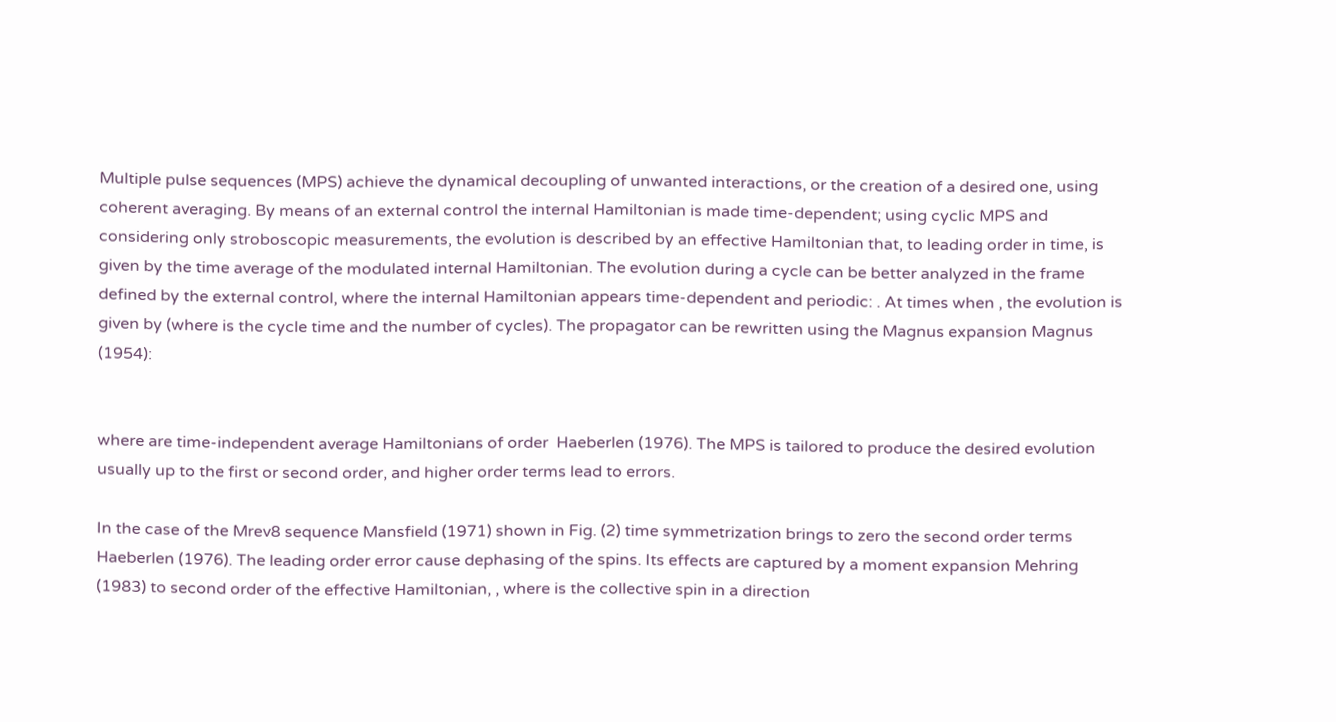Multiple pulse sequences (MPS) achieve the dynamical decoupling of unwanted interactions, or the creation of a desired one, using coherent averaging. By means of an external control the internal Hamiltonian is made time-dependent; using cyclic MPS and considering only stroboscopic measurements, the evolution is described by an effective Hamiltonian that, to leading order in time, is given by the time average of the modulated internal Hamiltonian. The evolution during a cycle can be better analyzed in the frame defined by the external control, where the internal Hamiltonian appears time-dependent and periodic: . At times when , the evolution is given by (where is the cycle time and the number of cycles). The propagator can be rewritten using the Magnus expansion Magnus (1954):


where are time-independent average Hamiltonians of order  Haeberlen (1976). The MPS is tailored to produce the desired evolution usually up to the first or second order, and higher order terms lead to errors.

In the case of the Mrev8 sequence Mansfield (1971) shown in Fig. (2) time symmetrization brings to zero the second order terms Haeberlen (1976). The leading order error cause dephasing of the spins. Its effects are captured by a moment expansion Mehring (1983) to second order of the effective Hamiltonian, , where is the collective spin in a direction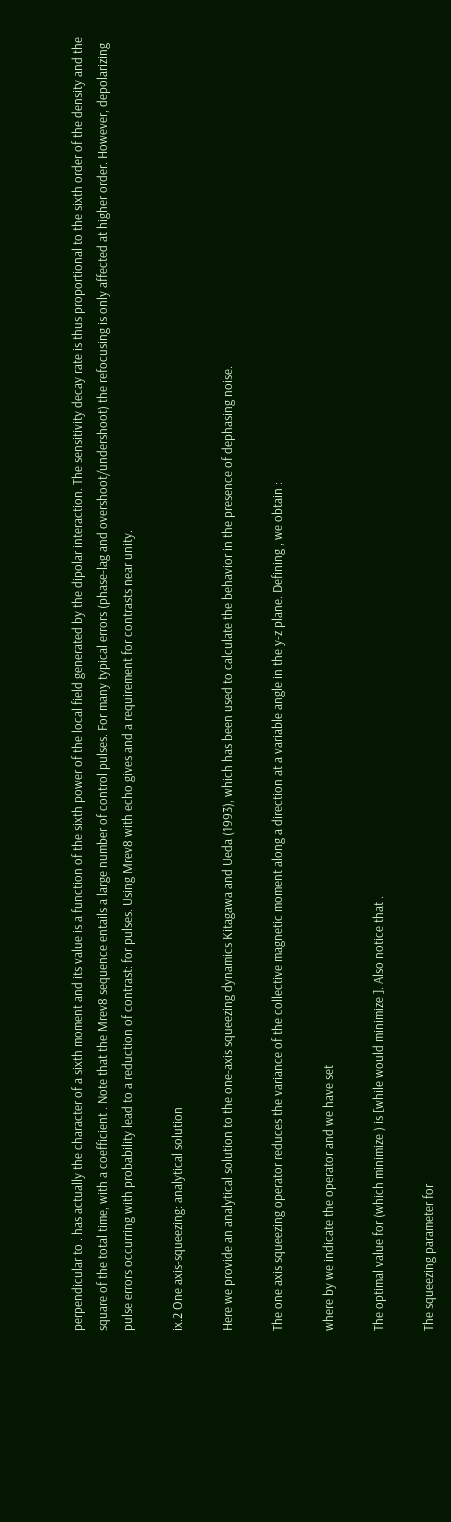perpendicular to . has actually the character of a sixth moment and its value is a function of the sixth power of the local field generated by the dipolar interaction. The sensitivity decay rate is thus proportional to the sixth order of the density and the square of the total time, with a coefficient . Note that the Mrev8 sequence entails a large number of control pulses. For many typical errors (phase-lag and overshoot/undershoot) the refocusing is only affected at higher order. However, depolarizing pulse errors occurring with probability lead to a reduction of contrast: for pulses. Using Mrev8 with echo gives and a requirement for contrasts near unity.

ix.2 One axis-squeezing: analytical solution

Here we provide an analytical solution to the one-axis squeezing dynamics Kitagawa and Ueda (1993), which has been used to calculate the behavior in the presence of dephasing noise.

The one axis squeezing operator reduces the variance of the collective magnetic moment along a direction at a variable angle in the y-z plane. Defining , we obtain :

where by we indicate the operator and we have set

The optimal value for (which minimize ) is [while would minimize ]. Also notice that .

The squeezing parameter for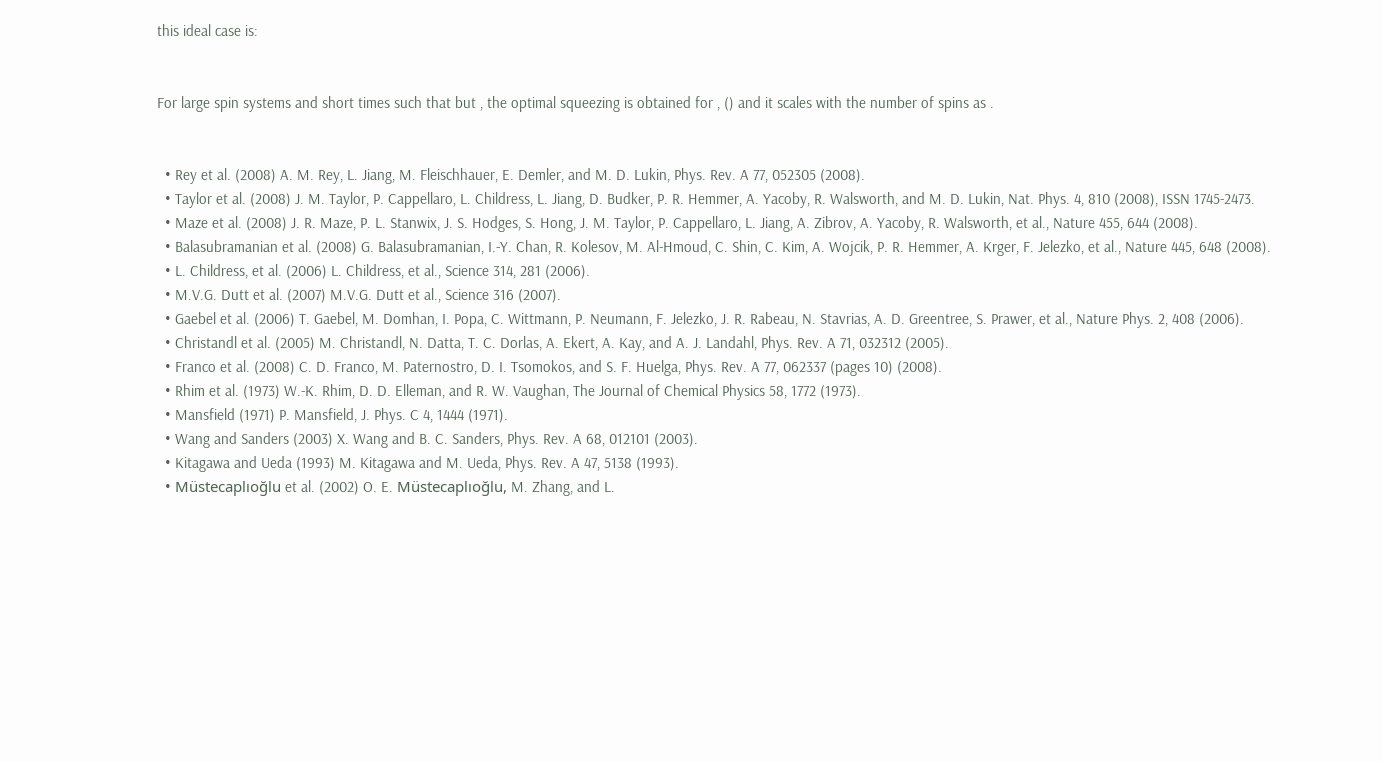this ideal case is:


For large spin systems and short times such that but , the optimal squeezing is obtained for , () and it scales with the number of spins as .


  • Rey et al. (2008) A. M. Rey, L. Jiang, M. Fleischhauer, E. Demler, and M. D. Lukin, Phys. Rev. A 77, 052305 (2008).
  • Taylor et al. (2008) J. M. Taylor, P. Cappellaro, L. Childress, L. Jiang, D. Budker, P. R. Hemmer, A. Yacoby, R. Walsworth, and M. D. Lukin, Nat. Phys. 4, 810 (2008), ISSN 1745-2473.
  • Maze et al. (2008) J. R. Maze, P. L. Stanwix, J. S. Hodges, S. Hong, J. M. Taylor, P. Cappellaro, L. Jiang, A. Zibrov, A. Yacoby, R. Walsworth, et al., Nature 455, 644 (2008).
  • Balasubramanian et al. (2008) G. Balasubramanian, I.-Y. Chan, R. Kolesov, M. Al-Hmoud, C. Shin, C. Kim, A. Wojcik, P. R. Hemmer, A. Krger, F. Jelezko, et al., Nature 445, 648 (2008).
  • L. Childress, et al. (2006) L. Childress, et al., Science 314, 281 (2006).
  • M.V.G. Dutt et al. (2007) M.V.G. Dutt et al., Science 316 (2007).
  • Gaebel et al. (2006) T. Gaebel, M. Domhan, I. Popa, C. Wittmann, P. Neumann, F. Jelezko, J. R. Rabeau, N. Stavrias, A. D. Greentree, S. Prawer, et al., Nature Phys. 2, 408 (2006).
  • Christandl et al. (2005) M. Christandl, N. Datta, T. C. Dorlas, A. Ekert, A. Kay, and A. J. Landahl, Phys. Rev. A 71, 032312 (2005).
  • Franco et al. (2008) C. D. Franco, M. Paternostro, D. I. Tsomokos, and S. F. Huelga, Phys. Rev. A 77, 062337 (pages 10) (2008).
  • Rhim et al. (1973) W.-K. Rhim, D. D. Elleman, and R. W. Vaughan, The Journal of Chemical Physics 58, 1772 (1973).
  • Mansfield (1971) P. Mansfield, J. Phys. C 4, 1444 (1971).
  • Wang and Sanders (2003) X. Wang and B. C. Sanders, Phys. Rev. A 68, 012101 (2003).
  • Kitagawa and Ueda (1993) M. Kitagawa and M. Ueda, Phys. Rev. A 47, 5138 (1993).
  • Müstecaplıoğlu et al. (2002) O. E. Müstecaplıoğlu, M. Zhang, and L.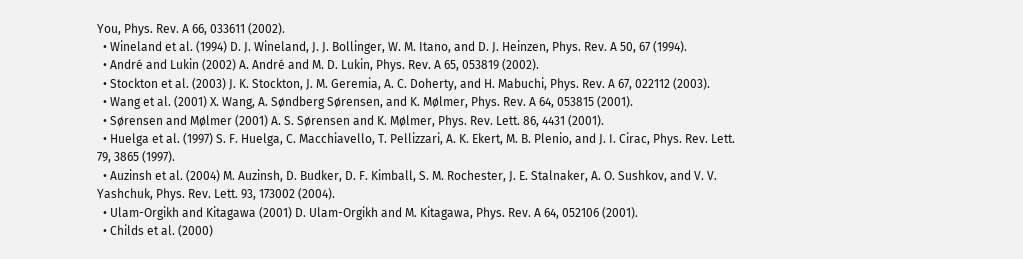You, Phys. Rev. A 66, 033611 (2002).
  • Wineland et al. (1994) D. J. Wineland, J. J. Bollinger, W. M. Itano, and D. J. Heinzen, Phys. Rev. A 50, 67 (1994).
  • André and Lukin (2002) A. André and M. D. Lukin, Phys. Rev. A 65, 053819 (2002).
  • Stockton et al. (2003) J. K. Stockton, J. M. Geremia, A. C. Doherty, and H. Mabuchi, Phys. Rev. A 67, 022112 (2003).
  • Wang et al. (2001) X. Wang, A. Søndberg Sørensen, and K. Mølmer, Phys. Rev. A 64, 053815 (2001).
  • Sørensen and Mølmer (2001) A. S. Sørensen and K. Mølmer, Phys. Rev. Lett. 86, 4431 (2001).
  • Huelga et al. (1997) S. F. Huelga, C. Macchiavello, T. Pellizzari, A. K. Ekert, M. B. Plenio, and J. I. Cirac, Phys. Rev. Lett. 79, 3865 (1997).
  • Auzinsh et al. (2004) M. Auzinsh, D. Budker, D. F. Kimball, S. M. Rochester, J. E. Stalnaker, A. O. Sushkov, and V. V. Yashchuk, Phys. Rev. Lett. 93, 173002 (2004).
  • Ulam-Orgikh and Kitagawa (2001) D. Ulam-Orgikh and M. Kitagawa, Phys. Rev. A 64, 052106 (2001).
  • Childs et al. (2000)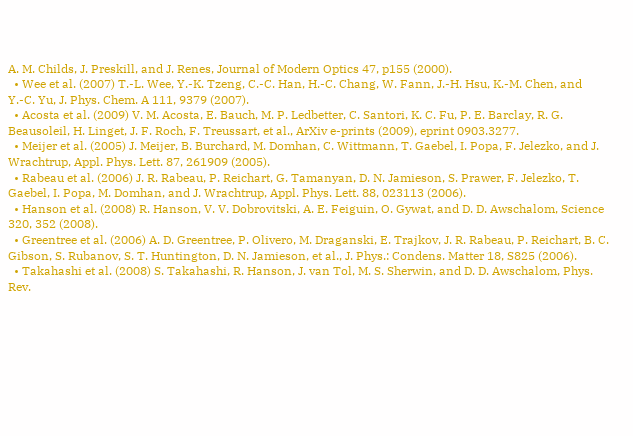A. M. Childs, J. Preskill, and J. Renes, Journal of Modern Optics 47, p155 (2000).
  • Wee et al. (2007) T.-L. Wee, Y.-K. Tzeng, C.-C. Han, H.-C. Chang, W. Fann, J.-H. Hsu, K.-M. Chen, and Y.-C. Yu, J. Phys. Chem. A 111, 9379 (2007).
  • Acosta et al. (2009) V. M. Acosta, E. Bauch, M. P. Ledbetter, C. Santori, K. C. Fu, P. E. Barclay, R. G. Beausoleil, H. Linget, J. F. Roch, F. Treussart, et al., ArXiv e-prints (2009), eprint 0903.3277.
  • Meijer et al. (2005) J. Meijer, B. Burchard, M. Domhan, C. Wittmann, T. Gaebel, I. Popa, F. Jelezko, and J. Wrachtrup, Appl. Phys. Lett. 87, 261909 (2005).
  • Rabeau et al. (2006) J. R. Rabeau, P. Reichart, G. Tamanyan, D. N. Jamieson, S. Prawer, F. Jelezko, T. Gaebel, I. Popa, M. Domhan, and J. Wrachtrup, Appl. Phys. Lett. 88, 023113 (2006).
  • Hanson et al. (2008) R. Hanson, V. V. Dobrovitski, A. E. Feiguin, O. Gywat, and D. D. Awschalom, Science 320, 352 (2008).
  • Greentree et al. (2006) A. D. Greentree, P. Olivero, M. Draganski, E. Trajkov, J. R. Rabeau, P. Reichart, B. C. Gibson, S. Rubanov, S. T. Huntington, D. N. Jamieson, et al., J. Phys.: Condens. Matter 18, S825 (2006).
  • Takahashi et al. (2008) S. Takahashi, R. Hanson, J. van Tol, M. S. Sherwin, and D. D. Awschalom, Phys. Rev.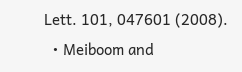Lett. 101, 047601 (2008).
  • Meiboom and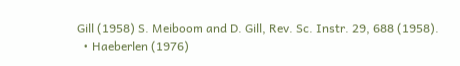Gill (1958) S. Meiboom and D. Gill, Rev. Sc. Instr. 29, 688 (1958).
  • Haeberlen (1976)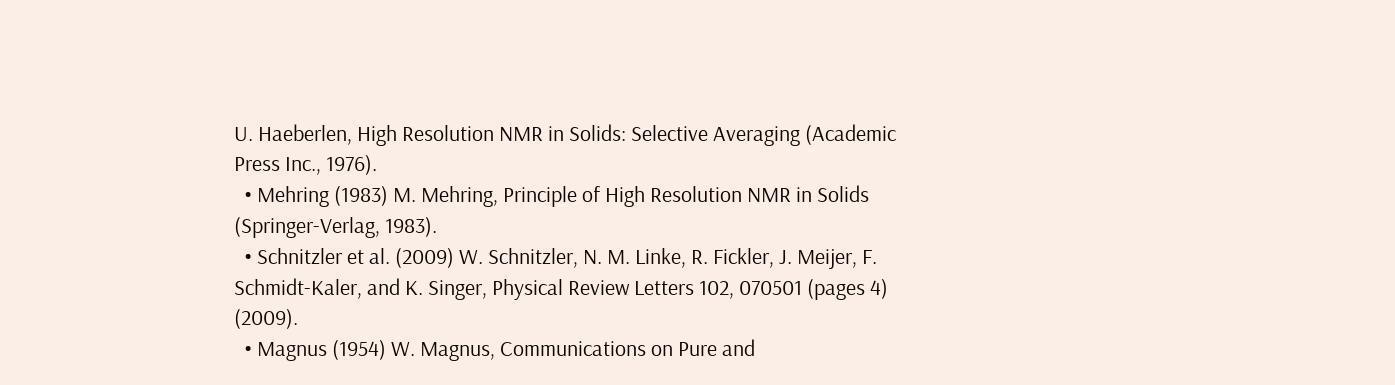U. Haeberlen, High Resolution NMR in Solids: Selective Averaging (Academic Press Inc., 1976).
  • Mehring (1983) M. Mehring, Principle of High Resolution NMR in Solids (Springer-Verlag, 1983).
  • Schnitzler et al. (2009) W. Schnitzler, N. M. Linke, R. Fickler, J. Meijer, F. Schmidt-Kaler, and K. Singer, Physical Review Letters 102, 070501 (pages 4) (2009).
  • Magnus (1954) W. Magnus, Communications on Pure and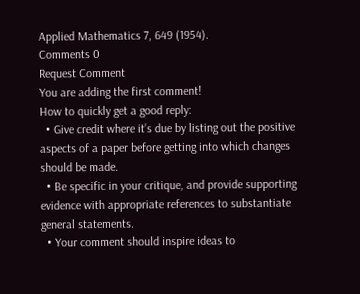Applied Mathematics 7, 649 (1954).
Comments 0
Request Comment
You are adding the first comment!
How to quickly get a good reply:
  • Give credit where it’s due by listing out the positive aspects of a paper before getting into which changes should be made.
  • Be specific in your critique, and provide supporting evidence with appropriate references to substantiate general statements.
  • Your comment should inspire ideas to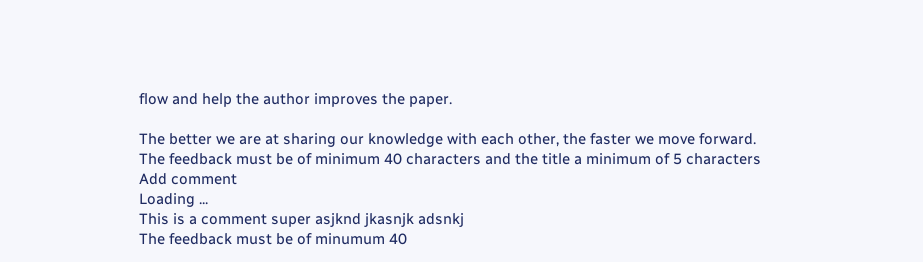flow and help the author improves the paper.

The better we are at sharing our knowledge with each other, the faster we move forward.
The feedback must be of minimum 40 characters and the title a minimum of 5 characters
Add comment
Loading ...
This is a comment super asjknd jkasnjk adsnkj
The feedback must be of minumum 40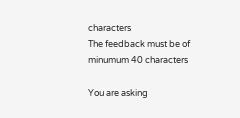characters
The feedback must be of minumum 40 characters

You are asking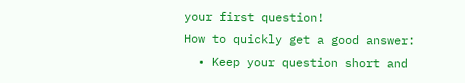your first question!
How to quickly get a good answer:
  • Keep your question short and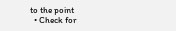to the point
  • Check for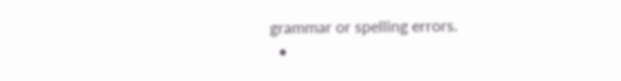grammar or spelling errors.
  •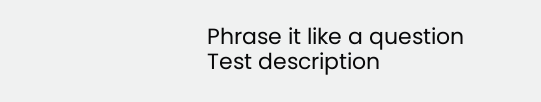Phrase it like a question
Test description